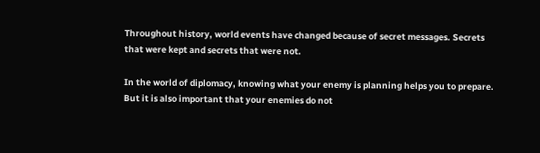Throughout history, world events have changed because of secret messages. Secrets that were kept and secrets that were not.

In the world of diplomacy, knowing what your enemy is planning helps you to prepare. But it is also important that your enemies do not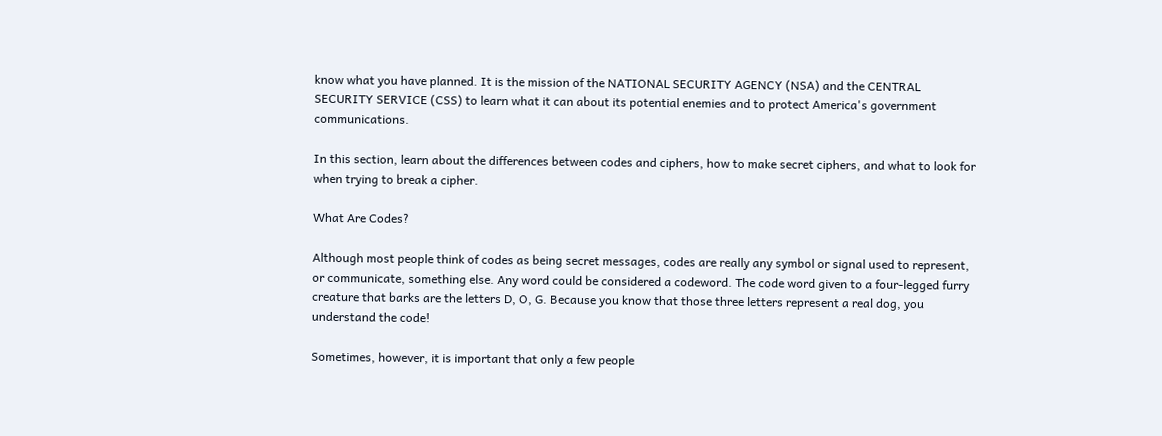know what you have planned. It is the mission of the NATIONAL SECURITY AGENCY (NSA) and the CENTRAL SECURITY SERVICE (CSS) to learn what it can about its potential enemies and to protect America's government communications.

In this section, learn about the differences between codes and ciphers, how to make secret ciphers, and what to look for when trying to break a cipher.

What Are Codes?

Although most people think of codes as being secret messages, codes are really any symbol or signal used to represent, or communicate, something else. Any word could be considered a codeword. The code word given to a four-legged furry creature that barks are the letters D, O, G. Because you know that those three letters represent a real dog, you understand the code!

Sometimes, however, it is important that only a few people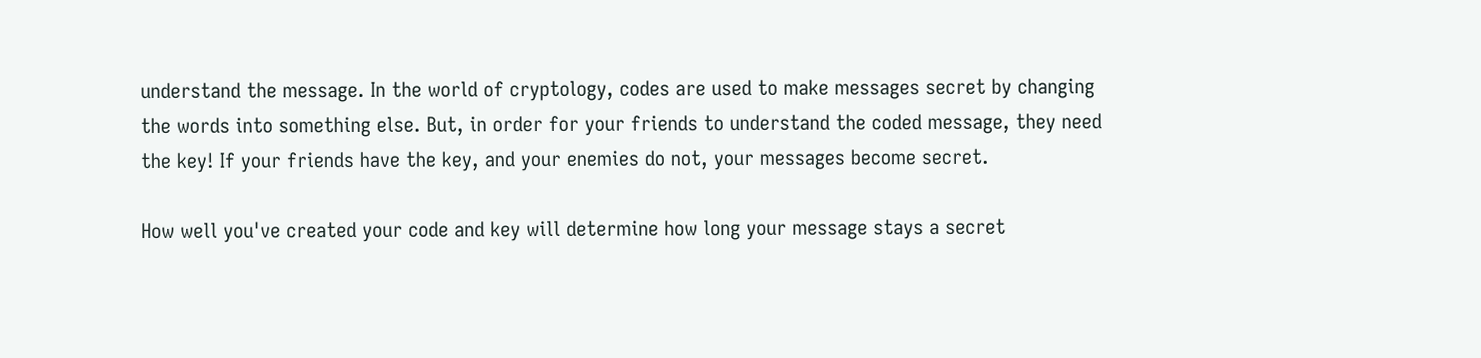understand the message. In the world of cryptology, codes are used to make messages secret by changing the words into something else. But, in order for your friends to understand the coded message, they need the key! If your friends have the key, and your enemies do not, your messages become secret.

How well you've created your code and key will determine how long your message stays a secret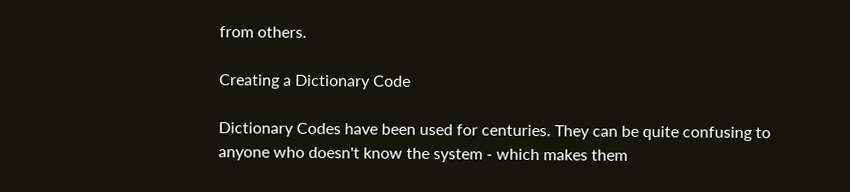from others.

Creating a Dictionary Code

Dictionary Codes have been used for centuries. They can be quite confusing to anyone who doesn't know the system - which makes them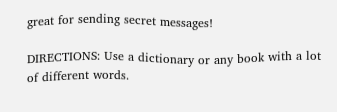great for sending secret messages!

DIRECTIONS: Use a dictionary or any book with a lot of different words.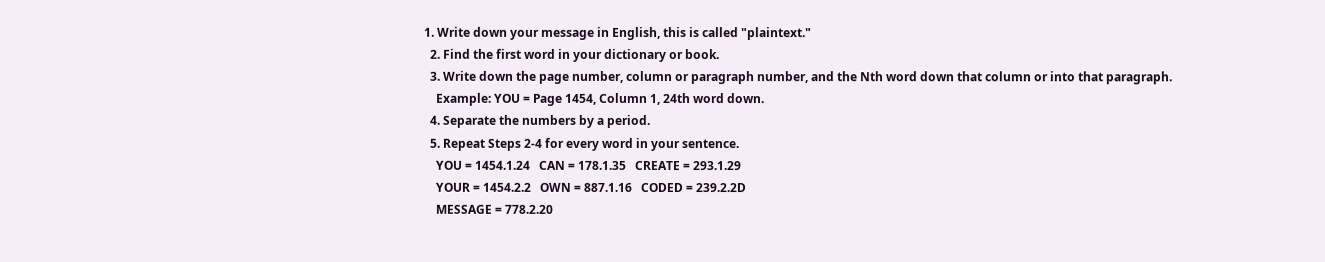1. Write down your message in English, this is called "plaintext."
  2. Find the first word in your dictionary or book.
  3. Write down the page number, column or paragraph number, and the Nth word down that column or into that paragraph.
    Example: YOU = Page 1454, Column 1, 24th word down.
  4. Separate the numbers by a period.
  5. Repeat Steps 2-4 for every word in your sentence.
    YOU = 1454.1.24   CAN = 178.1.35   CREATE = 293.1.29
    YOUR = 1454.2.2   OWN = 887.1.16   CODED = 239.2.2D
    MESSAGE = 778.2.20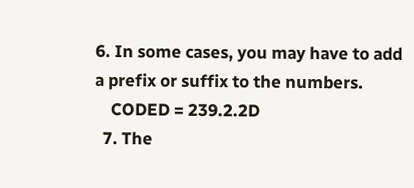6. In some cases, you may have to add a prefix or suffix to the numbers.
    CODED = 239.2.2D
  7. The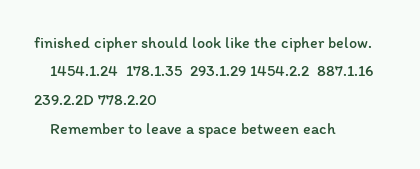finished cipher should look like the cipher below.
    1454.1.24  178.1.35  293.1.29 1454.2.2  887.1.16  239.2.2D 778.2.20
    Remember to leave a space between each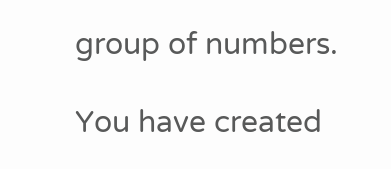group of numbers.

You have created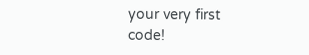your very first code!